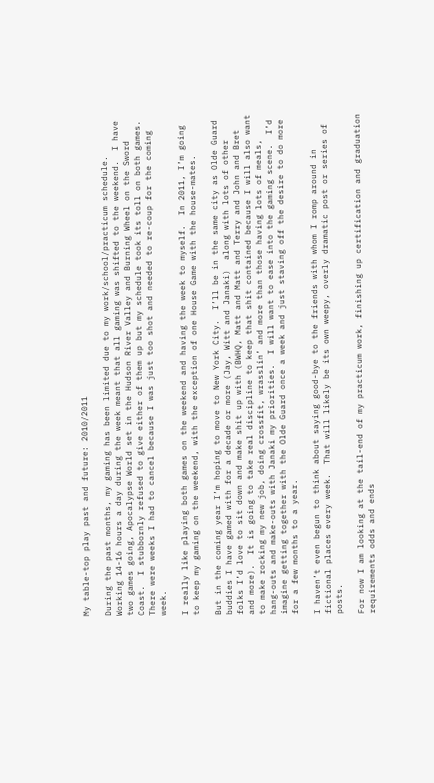My table-top play past and future: 2010/2011

During the past months, my gaming has been limited due to my work/school/practicum schedule.  Working 14-16 hours a day during the week meant that all gaming was shifted to the weekend.  I have two games going, Apocalypse World set in the Hudson River Valley and Burning Wheel on the Sword Coast.  I stubbornly refused to give either of them up but my schedule took its toll on both games.  There were weeks I had to cancel because I was just too shot and needed to re-coup for the coming week.

I really like playing both games on the weekend and having the week to myself.  In 2011, I’m going to keep my gaming on the weekend, with the exception of one House Game with the house-mates.

But in the coming year I’m hoping to move to New York City.  I’ll be in the same city as Olde Guard buddies I have gamed with for a decade or more (Jay, Witt and Janaki)  along with lots of other folks I’d love to sit down and make shit up with (BWHQ, Matt and Matt and Terry and John and Bret and more).  It is going to take real discipline to keep that shit contained because I will also want to make rocking my new job, doing crossfit, wrasslin’ and more than those having lots of meals, hang-outs and make-outs with Janaki my priorities.  I will want to ease into the gaming scene.  I’d imagine getting together with the Olde Guard once a week and just staving off the desire to do more for a few months to a year.

I haven’t even begun to think about saying good-bye to the friends with whom I romp around in fictional places every week.  That will likely be its own weepy, overly dramatic post or series of posts.

For now I am looking at the tail-end of my practicum work, finishing up certification and graduation requirements odds and ends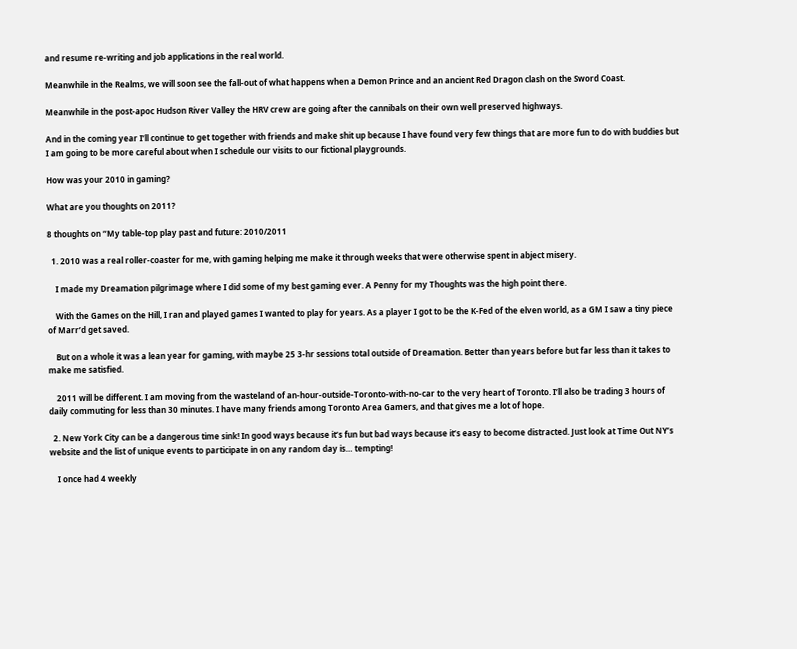and resume re-writing and job applications in the real world.

Meanwhile in the Realms, we will soon see the fall-out of what happens when a Demon Prince and an ancient Red Dragon clash on the Sword Coast.

Meanwhile in the post-apoc Hudson River Valley the HRV crew are going after the cannibals on their own well preserved highways.

And in the coming year I’ll continue to get together with friends and make shit up because I have found very few things that are more fun to do with buddies but I am going to be more careful about when I schedule our visits to our fictional playgrounds.

How was your 2010 in gaming?

What are you thoughts on 2011?

8 thoughts on “My table-top play past and future: 2010/2011

  1. 2010 was a real roller-coaster for me, with gaming helping me make it through weeks that were otherwise spent in abject misery.

    I made my Dreamation pilgrimage where I did some of my best gaming ever. A Penny for my Thoughts was the high point there.

    With the Games on the Hill, I ran and played games I wanted to play for years. As a player I got to be the K-Fed of the elven world, as a GM I saw a tiny piece of Marr’d get saved.

    But on a whole it was a lean year for gaming, with maybe 25 3-hr sessions total outside of Dreamation. Better than years before but far less than it takes to make me satisfied.

    2011 will be different. I am moving from the wasteland of an-hour-outside-Toronto-with-no-car to the very heart of Toronto. I’ll also be trading 3 hours of daily commuting for less than 30 minutes. I have many friends among Toronto Area Gamers, and that gives me a lot of hope.

  2. New York City can be a dangerous time sink! In good ways because it’s fun but bad ways because it’s easy to become distracted. Just look at Time Out NY’s website and the list of unique events to participate in on any random day is… tempting!

    I once had 4 weekly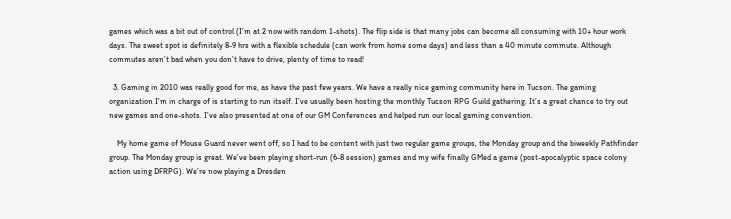games which was a bit out of control (I’m at 2 now with random 1-shots). The flip side is that many jobs can become all consuming with 10+ hour work days. The sweet spot is definitely 8-9 hrs with a flexible schedule (can work from home some days) and less than a 40 minute commute. Although commutes aren’t bad when you don’t have to drive, plenty of time to read!

  3. Gaming in 2010 was really good for me, as have the past few years. We have a really nice gaming community here in Tucson. The gaming organization I’m in charge of is starting to run itself. I’ve usually been hosting the monthly Tucson RPG Guild gathering. It’s a great chance to try out new games and one-shots. I’ve also presented at one of our GM Conferences and helped run our local gaming convention.

    My home game of Mouse Guard never went off, so I had to be content with just two regular game groups, the Monday group and the biweekly Pathfinder group. The Monday group is great. We’ve been playing short-run (6-8 session) games and my wife finally GMed a game (post-apocalyptic space colony action using DFRPG). We’re now playing a Dresden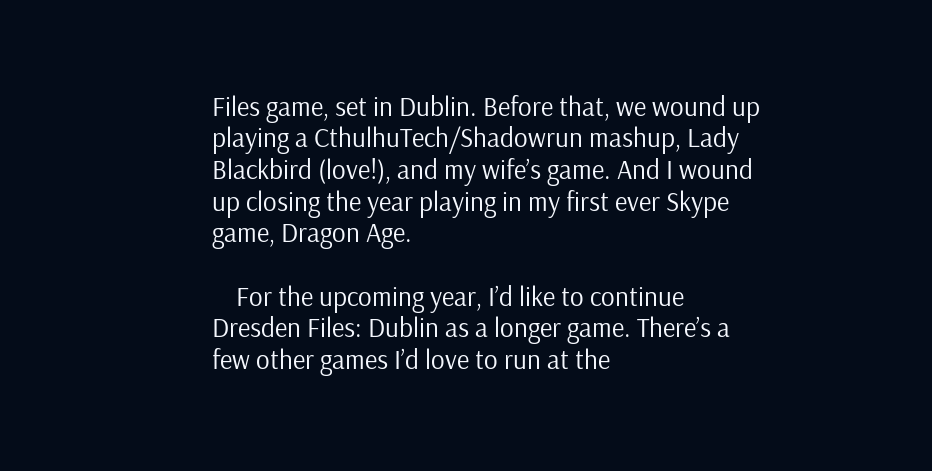Files game, set in Dublin. Before that, we wound up playing a CthulhuTech/Shadowrun mashup, Lady Blackbird (love!), and my wife’s game. And I wound up closing the year playing in my first ever Skype game, Dragon Age.

    For the upcoming year, I’d like to continue Dresden Files: Dublin as a longer game. There’s a few other games I’d love to run at the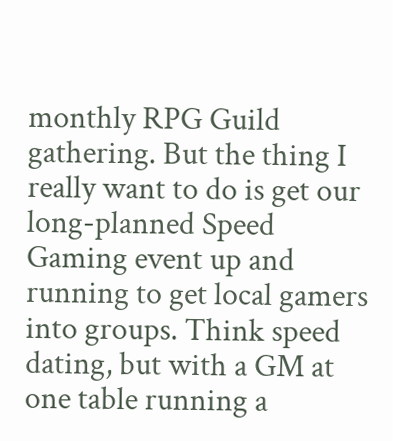monthly RPG Guild gathering. But the thing I really want to do is get our long-planned Speed Gaming event up and running to get local gamers into groups. Think speed dating, but with a GM at one table running a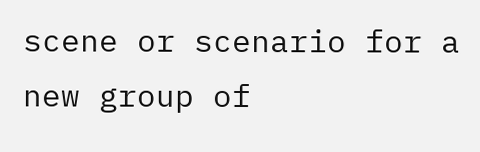scene or scenario for a new group of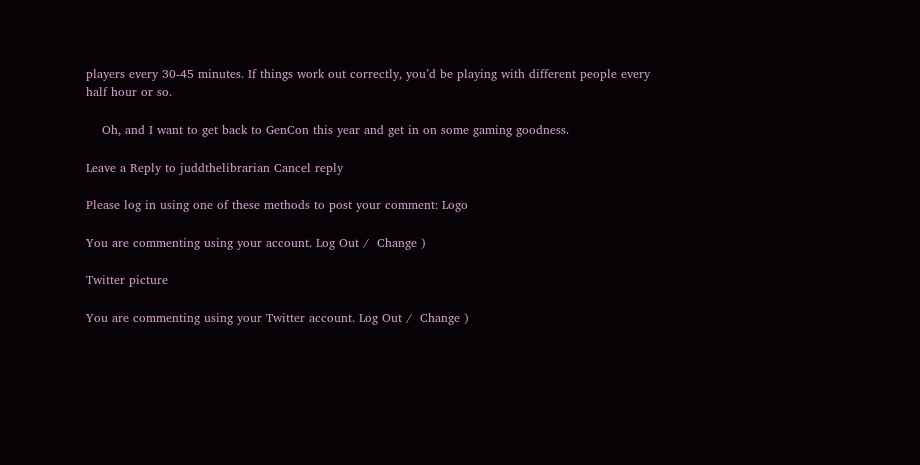players every 30-45 minutes. If things work out correctly, you’d be playing with different people every half hour or so.

    Oh, and I want to get back to GenCon this year and get in on some gaming goodness.

Leave a Reply to juddthelibrarian Cancel reply

Please log in using one of these methods to post your comment: Logo

You are commenting using your account. Log Out /  Change )

Twitter picture

You are commenting using your Twitter account. Log Out /  Change )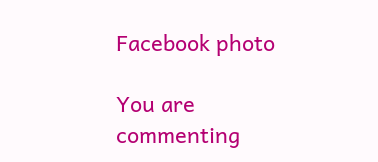Facebook photo

You are commenting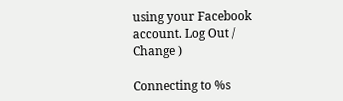using your Facebook account. Log Out /  Change )

Connecting to %s